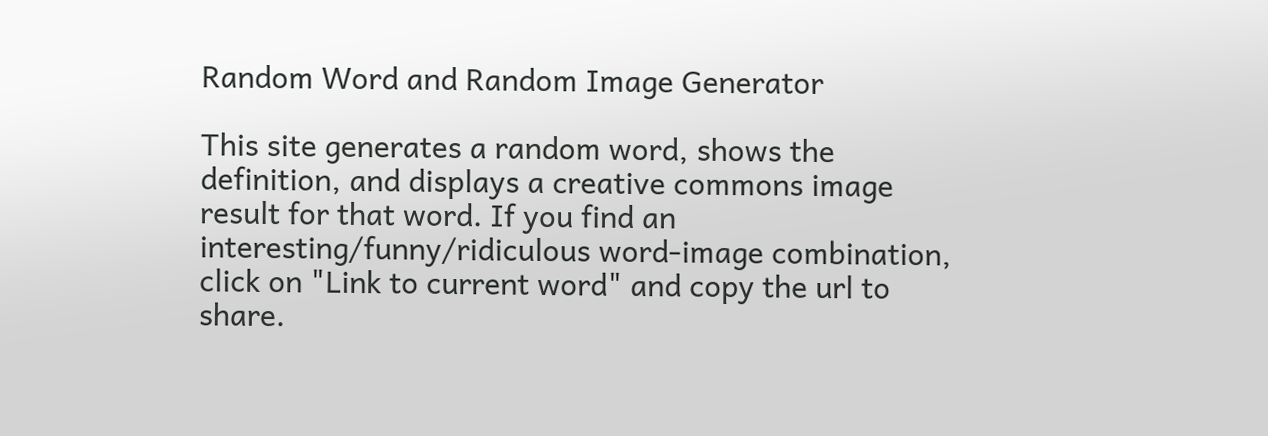Random Word and Random Image Generator

This site generates a random word, shows the definition, and displays a creative commons image result for that word. If you find an interesting/funny/ridiculous word-image combination, click on "Link to current word" and copy the url to share.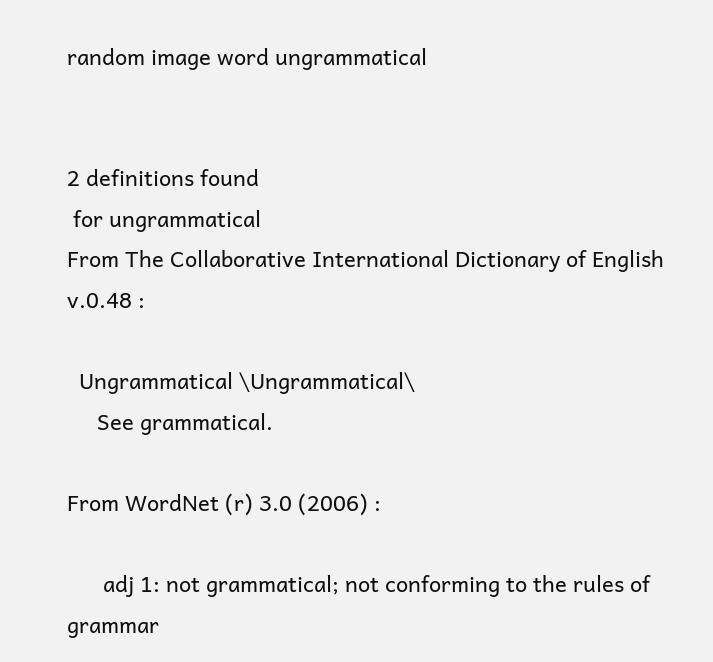random image word ungrammatical


2 definitions found
 for ungrammatical
From The Collaborative International Dictionary of English v.0.48 :

  Ungrammatical \Ungrammatical\
     See grammatical.

From WordNet (r) 3.0 (2006) :

      adj 1: not grammatical; not conforming to the rules of grammar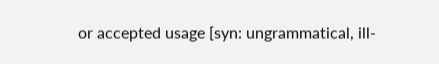or accepted usage [syn: ungrammatical, ill-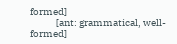formed]
             [ant: grammatical, well-formed]